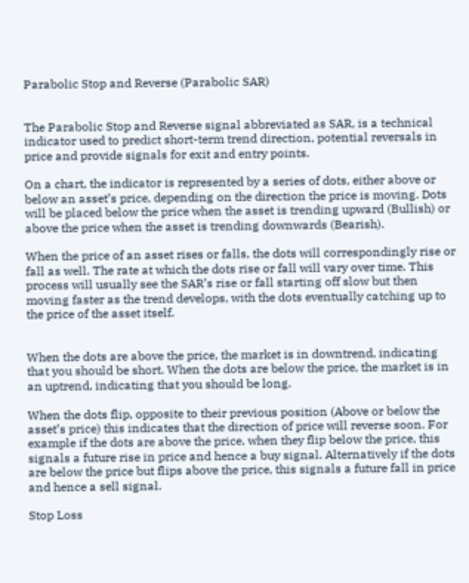Parabolic Stop and Reverse (Parabolic SAR)


The Parabolic Stop and Reverse signal abbreviated as SAR, is a technical indicator used to predict short-term trend direction, potential reversals in price and provide signals for exit and entry points.

On a chart, the indicator is represented by a series of dots, either above or below an asset’s price, depending on the direction the price is moving. Dots will be placed below the price when the asset is trending upward (Bullish) or above the price when the asset is trending downwards (Bearish).

When the price of an asset rises or falls, the dots will correspondingly rise or fall as well. The rate at which the dots rise or fall will vary over time. This process will usually see the SAR’s rise or fall starting off slow but then moving faster as the trend develops, with the dots eventually catching up to the price of the asset itself.


When the dots are above the price, the market is in downtrend, indicating that you should be short. When the dots are below the price, the market is in an uptrend, indicating that you should be long.

When the dots flip, opposite to their previous position (Above or below the asset’s price) this indicates that the direction of price will reverse soon. For example if the dots are above the price, when they flip below the price, this signals a future rise in price and hence a buy signal. Alternatively if the dots are below the price but flips above the price, this signals a future fall in price and hence a sell signal.

Stop Loss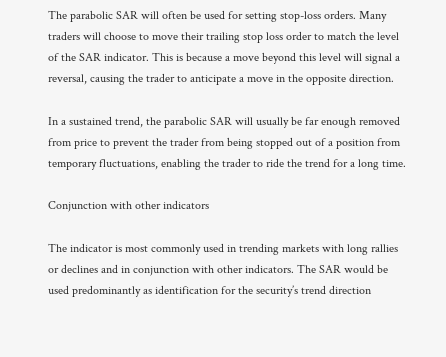The parabolic SAR will often be used for setting stop-loss orders. Many traders will choose to move their trailing stop loss order to match the level of the SAR indicator. This is because a move beyond this level will signal a reversal, causing the trader to anticipate a move in the opposite direction.

In a sustained trend, the parabolic SAR will usually be far enough removed from price to prevent the trader from being stopped out of a position from temporary fluctuations, enabling the trader to ride the trend for a long time.

Conjunction with other indicators

The indicator is most commonly used in trending markets with long rallies or declines and in conjunction with other indicators. The SAR would be used predominantly as identification for the security’s trend direction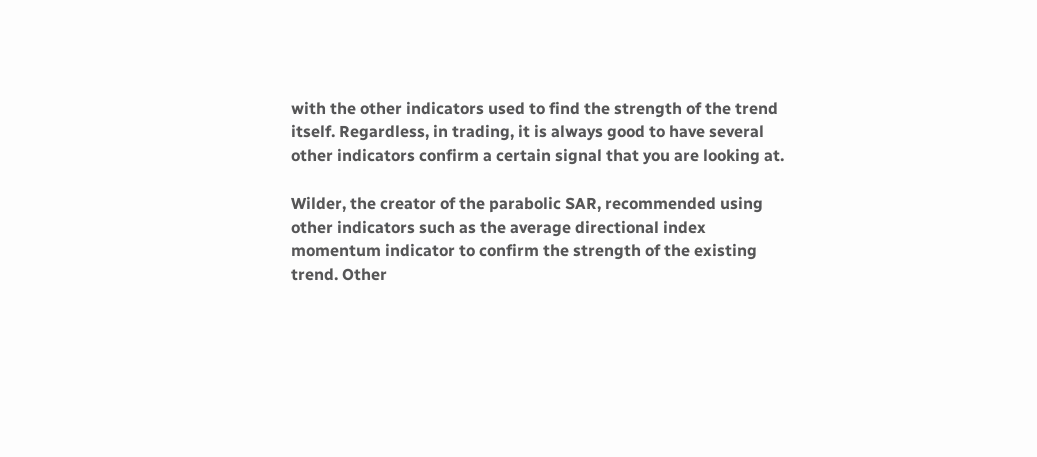with the other indicators used to find the strength of the trend itself. Regardless, in trading, it is always good to have several other indicators confirm a certain signal that you are looking at.

Wilder, the creator of the parabolic SAR, recommended using other indicators such as the average directional index momentum indicator to confirm the strength of the existing trend. Other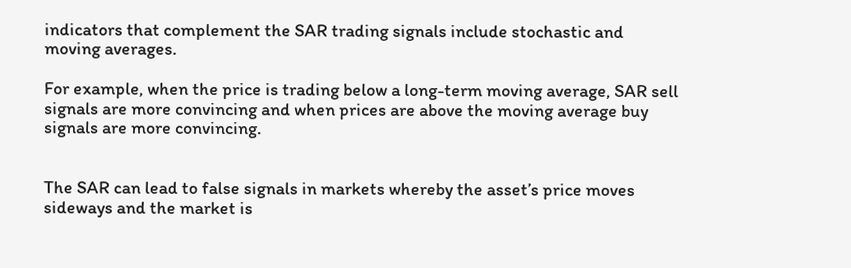indicators that complement the SAR trading signals include stochastic and moving averages.

For example, when the price is trading below a long-term moving average, SAR sell signals are more convincing and when prices are above the moving average buy signals are more convincing.


The SAR can lead to false signals in markets whereby the asset’s price moves sideways and the market is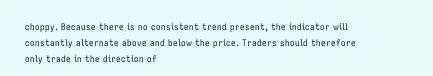choppy. Because there is no consistent trend present, the indicator will constantly alternate above and below the price. Traders should therefore only trade in the direction of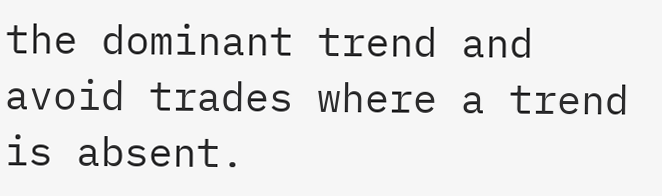the dominant trend and avoid trades where a trend is absent.